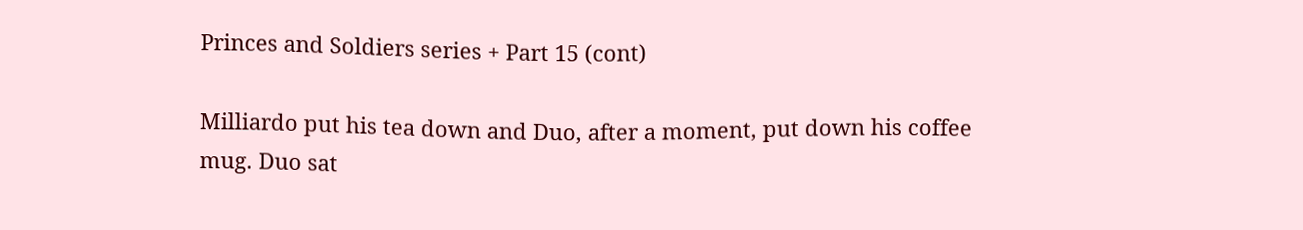Princes and Soldiers series + Part 15 (cont)

Milliardo put his tea down and Duo, after a moment, put down his coffee mug. Duo sat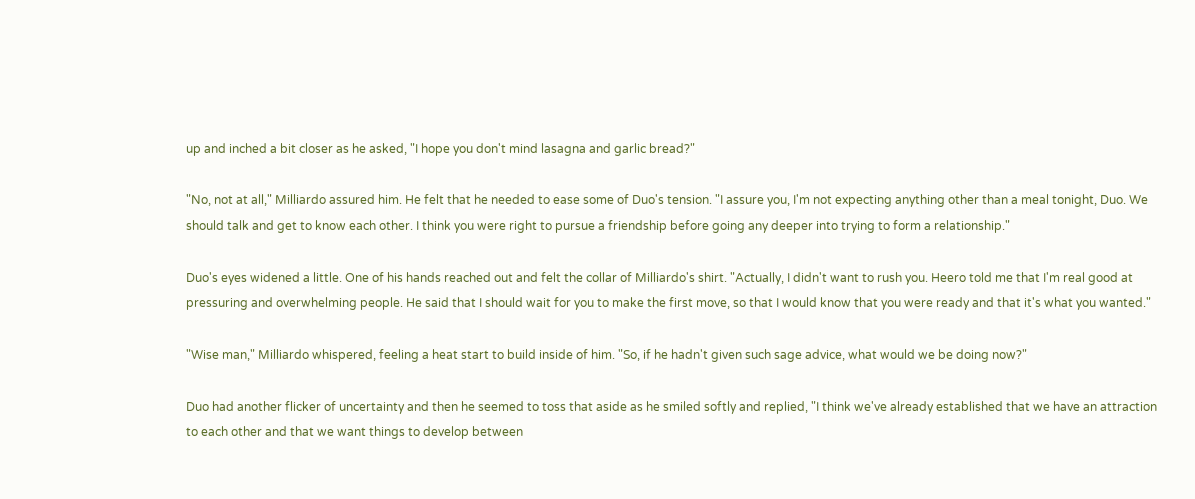up and inched a bit closer as he asked, "I hope you don't mind lasagna and garlic bread?"

"No, not at all," Milliardo assured him. He felt that he needed to ease some of Duo's tension. "I assure you, I'm not expecting anything other than a meal tonight, Duo. We should talk and get to know each other. I think you were right to pursue a friendship before going any deeper into trying to form a relationship."

Duo's eyes widened a little. One of his hands reached out and felt the collar of Milliardo's shirt. "Actually, I didn't want to rush you. Heero told me that I'm real good at pressuring and overwhelming people. He said that I should wait for you to make the first move, so that I would know that you were ready and that it's what you wanted."

"Wise man," Milliardo whispered, feeling a heat start to build inside of him. "So, if he hadn't given such sage advice, what would we be doing now?"

Duo had another flicker of uncertainty and then he seemed to toss that aside as he smiled softly and replied, "I think we've already established that we have an attraction to each other and that we want things to develop between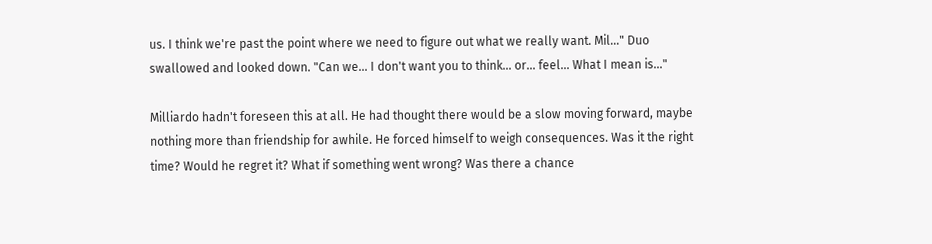us. I think we're past the point where we need to figure out what we really want. Mil..." Duo swallowed and looked down. "Can we... I don't want you to think... or... feel... What I mean is..."

Milliardo hadn't foreseen this at all. He had thought there would be a slow moving forward, maybe nothing more than friendship for awhile. He forced himself to weigh consequences. Was it the right time? Would he regret it? What if something went wrong? Was there a chance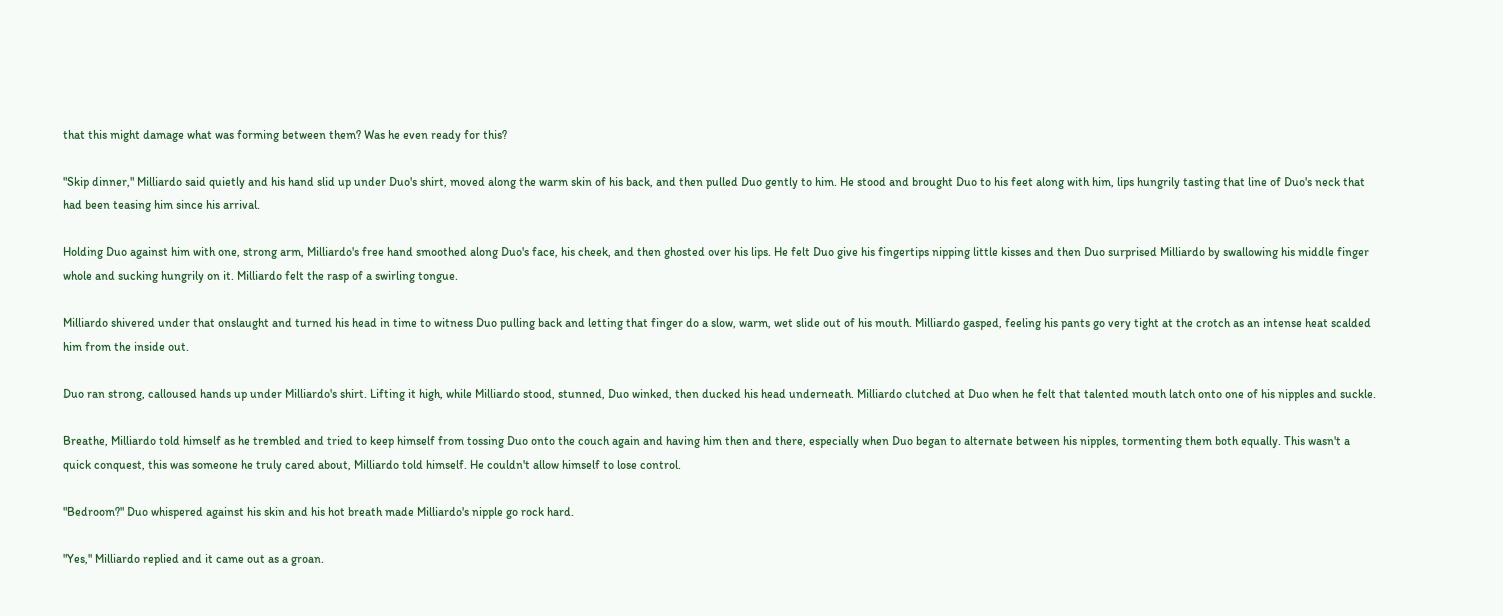that this might damage what was forming between them? Was he even ready for this?

"Skip dinner," Milliardo said quietly and his hand slid up under Duo's shirt, moved along the warm skin of his back, and then pulled Duo gently to him. He stood and brought Duo to his feet along with him, lips hungrily tasting that line of Duo's neck that had been teasing him since his arrival.

Holding Duo against him with one, strong arm, Milliardo's free hand smoothed along Duo's face, his cheek, and then ghosted over his lips. He felt Duo give his fingertips nipping little kisses and then Duo surprised Milliardo by swallowing his middle finger whole and sucking hungrily on it. Milliardo felt the rasp of a swirling tongue.

Milliardo shivered under that onslaught and turned his head in time to witness Duo pulling back and letting that finger do a slow, warm, wet slide out of his mouth. Milliardo gasped, feeling his pants go very tight at the crotch as an intense heat scalded him from the inside out.

Duo ran strong, calloused hands up under Milliardo's shirt. Lifting it high, while Milliardo stood, stunned, Duo winked, then ducked his head underneath. Milliardo clutched at Duo when he felt that talented mouth latch onto one of his nipples and suckle.

Breathe, Milliardo told himself as he trembled and tried to keep himself from tossing Duo onto the couch again and having him then and there, especially when Duo began to alternate between his nipples, tormenting them both equally. This wasn't a quick conquest, this was someone he truly cared about, Milliardo told himself. He couldn't allow himself to lose control.

"Bedroom?" Duo whispered against his skin and his hot breath made Milliardo's nipple go rock hard.

"Yes," Milliardo replied and it came out as a groan.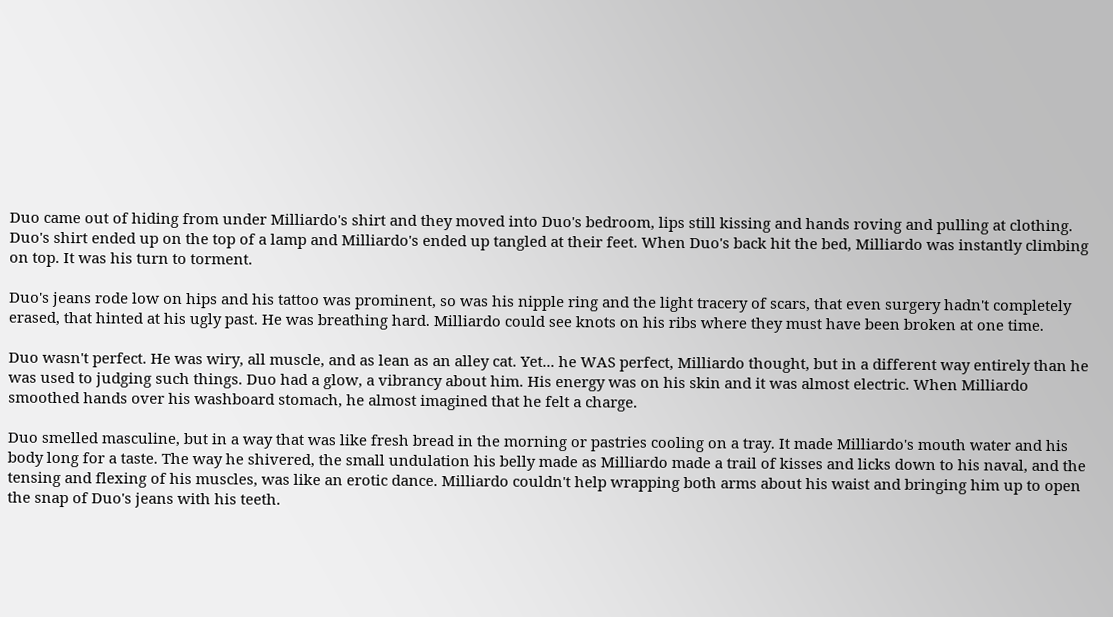Duo came out of hiding from under Milliardo's shirt and they moved into Duo's bedroom, lips still kissing and hands roving and pulling at clothing. Duo's shirt ended up on the top of a lamp and Milliardo's ended up tangled at their feet. When Duo's back hit the bed, Milliardo was instantly climbing on top. It was his turn to torment.

Duo's jeans rode low on hips and his tattoo was prominent, so was his nipple ring and the light tracery of scars, that even surgery hadn't completely erased, that hinted at his ugly past. He was breathing hard. Milliardo could see knots on his ribs where they must have been broken at one time.

Duo wasn't perfect. He was wiry, all muscle, and as lean as an alley cat. Yet... he WAS perfect, Milliardo thought, but in a different way entirely than he was used to judging such things. Duo had a glow, a vibrancy about him. His energy was on his skin and it was almost electric. When Milliardo smoothed hands over his washboard stomach, he almost imagined that he felt a charge.

Duo smelled masculine, but in a way that was like fresh bread in the morning or pastries cooling on a tray. It made Milliardo's mouth water and his body long for a taste. The way he shivered, the small undulation his belly made as Milliardo made a trail of kisses and licks down to his naval, and the tensing and flexing of his muscles, was like an erotic dance. Milliardo couldn't help wrapping both arms about his waist and bringing him up to open the snap of Duo's jeans with his teeth.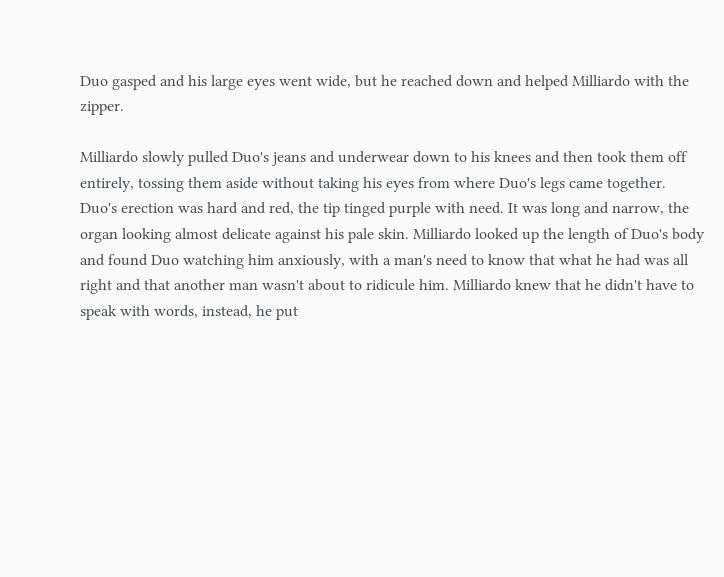Duo gasped and his large eyes went wide, but he reached down and helped Milliardo with the zipper.

Milliardo slowly pulled Duo's jeans and underwear down to his knees and then took them off entirely, tossing them aside without taking his eyes from where Duo's legs came together. Duo's erection was hard and red, the tip tinged purple with need. It was long and narrow, the organ looking almost delicate against his pale skin. Milliardo looked up the length of Duo's body and found Duo watching him anxiously, with a man's need to know that what he had was all right and that another man wasn't about to ridicule him. Milliardo knew that he didn't have to speak with words, instead, he put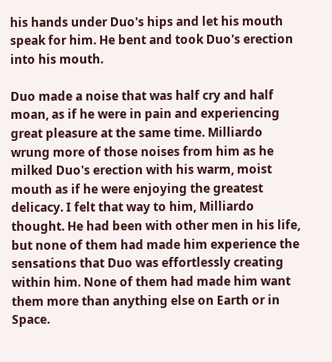his hands under Duo's hips and let his mouth speak for him. He bent and took Duo's erection into his mouth.

Duo made a noise that was half cry and half moan, as if he were in pain and experiencing great pleasure at the same time. Milliardo wrung more of those noises from him as he milked Duo's erection with his warm, moist mouth as if he were enjoying the greatest delicacy. I felt that way to him, Milliardo thought. He had been with other men in his life, but none of them had made him experience the sensations that Duo was effortlessly creating within him. None of them had made him want them more than anything else on Earth or in Space.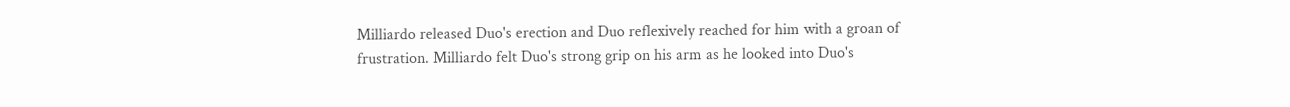Milliardo released Duo's erection and Duo reflexively reached for him with a groan of frustration. Milliardo felt Duo's strong grip on his arm as he looked into Duo's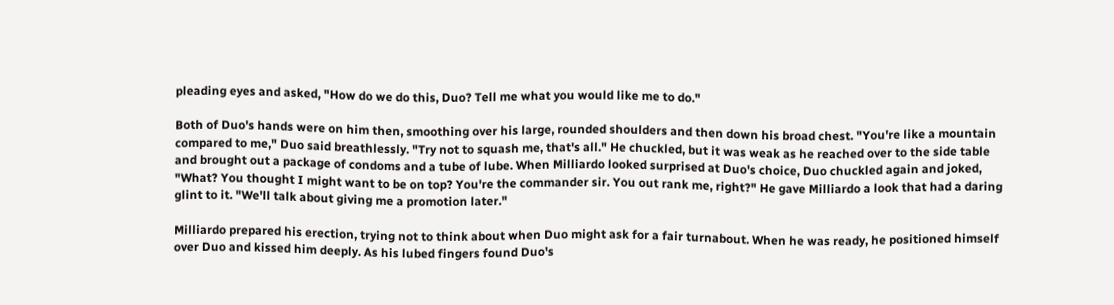pleading eyes and asked, "How do we do this, Duo? Tell me what you would like me to do."

Both of Duo's hands were on him then, smoothing over his large, rounded shoulders and then down his broad chest. "You're like a mountain compared to me," Duo said breathlessly. "Try not to squash me, that's all." He chuckled, but it was weak as he reached over to the side table and brought out a package of condoms and a tube of lube. When Milliardo looked surprised at Duo's choice, Duo chuckled again and joked, "What? You thought I might want to be on top? You're the commander sir. You out rank me, right?" He gave Milliardo a look that had a daring glint to it. "We'll talk about giving me a promotion later."

Milliardo prepared his erection, trying not to think about when Duo might ask for a fair turnabout. When he was ready, he positioned himself over Duo and kissed him deeply. As his lubed fingers found Duo's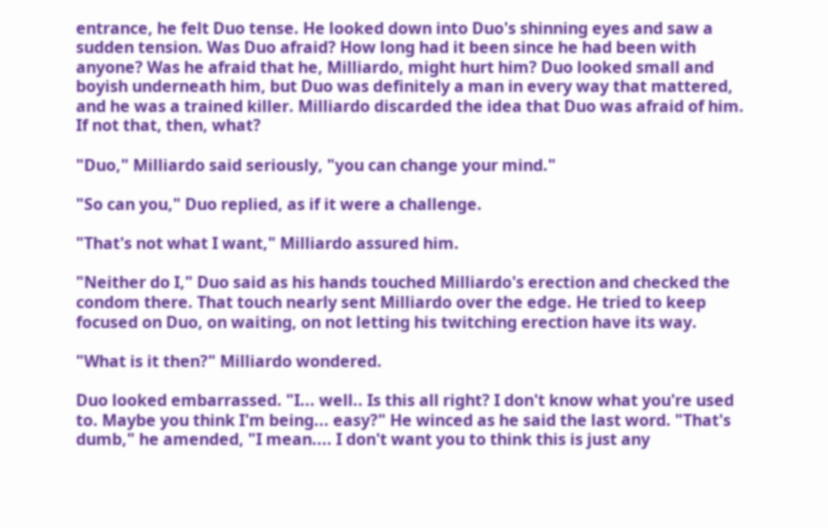entrance, he felt Duo tense. He looked down into Duo's shinning eyes and saw a sudden tension. Was Duo afraid? How long had it been since he had been with anyone? Was he afraid that he, Milliardo, might hurt him? Duo looked small and boyish underneath him, but Duo was definitely a man in every way that mattered, and he was a trained killer. Milliardo discarded the idea that Duo was afraid of him. If not that, then, what?

"Duo," Milliardo said seriously, "you can change your mind."

"So can you," Duo replied, as if it were a challenge.

"That's not what I want," Milliardo assured him.

"Neither do I," Duo said as his hands touched Milliardo's erection and checked the condom there. That touch nearly sent Milliardo over the edge. He tried to keep focused on Duo, on waiting, on not letting his twitching erection have its way.

"What is it then?" Milliardo wondered.

Duo looked embarrassed. "I... well.. Is this all right? I don't know what you're used to. Maybe you think I'm being... easy?" He winced as he said the last word. "That's dumb," he amended, "I mean.... I don't want you to think this is just any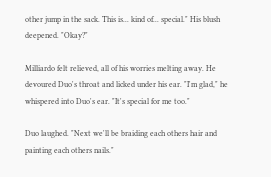other jump in the sack. This is... kind of... special." His blush deepened. "Okay?"

Milliardo felt relieved, all of his worries melting away. He devoured Duo's throat and licked under his ear. "I'm glad," he whispered into Duo's ear. "It's special for me too."

Duo laughed. "Next we'll be braiding each others hair and painting each others nails."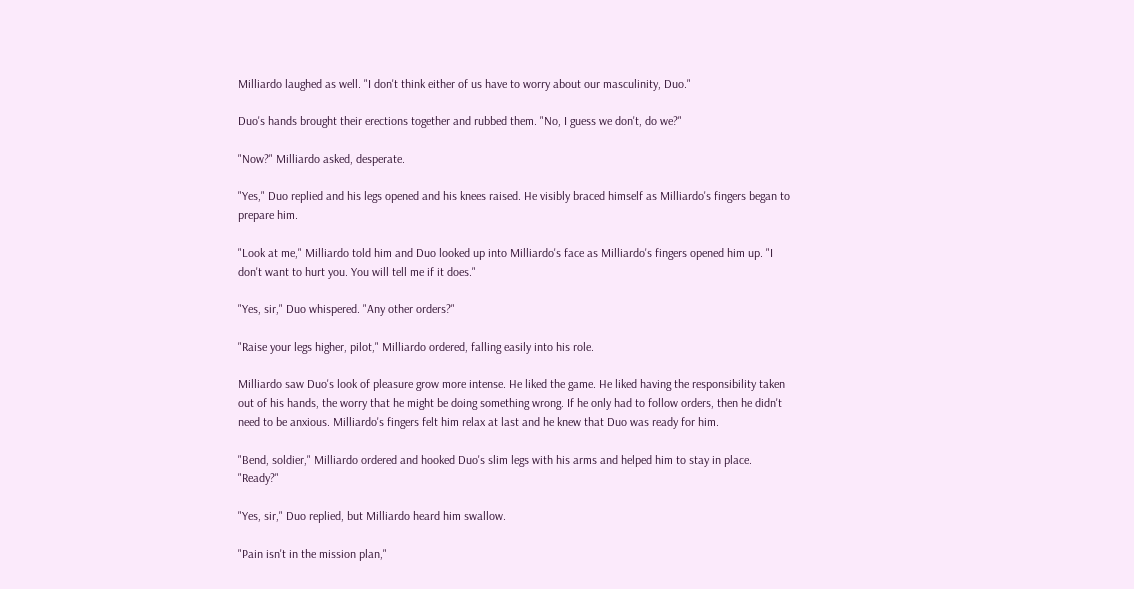Milliardo laughed as well. "I don't think either of us have to worry about our masculinity, Duo."

Duo's hands brought their erections together and rubbed them. "No, I guess we don't, do we?"

"Now?" Milliardo asked, desperate.

"Yes," Duo replied and his legs opened and his knees raised. He visibly braced himself as Milliardo's fingers began to prepare him.

"Look at me," Milliardo told him and Duo looked up into Milliardo's face as Milliardo's fingers opened him up. "I don't want to hurt you. You will tell me if it does."

"Yes, sir," Duo whispered. "Any other orders?"

"Raise your legs higher, pilot," Milliardo ordered, falling easily into his role.

Milliardo saw Duo's look of pleasure grow more intense. He liked the game. He liked having the responsibility taken out of his hands, the worry that he might be doing something wrong. If he only had to follow orders, then he didn't need to be anxious. Milliardo's fingers felt him relax at last and he knew that Duo was ready for him.

"Bend, soldier," Milliardo ordered and hooked Duo's slim legs with his arms and helped him to stay in place. "Ready?"

"Yes, sir," Duo replied, but Milliardo heard him swallow.

"Pain isn't in the mission plan,"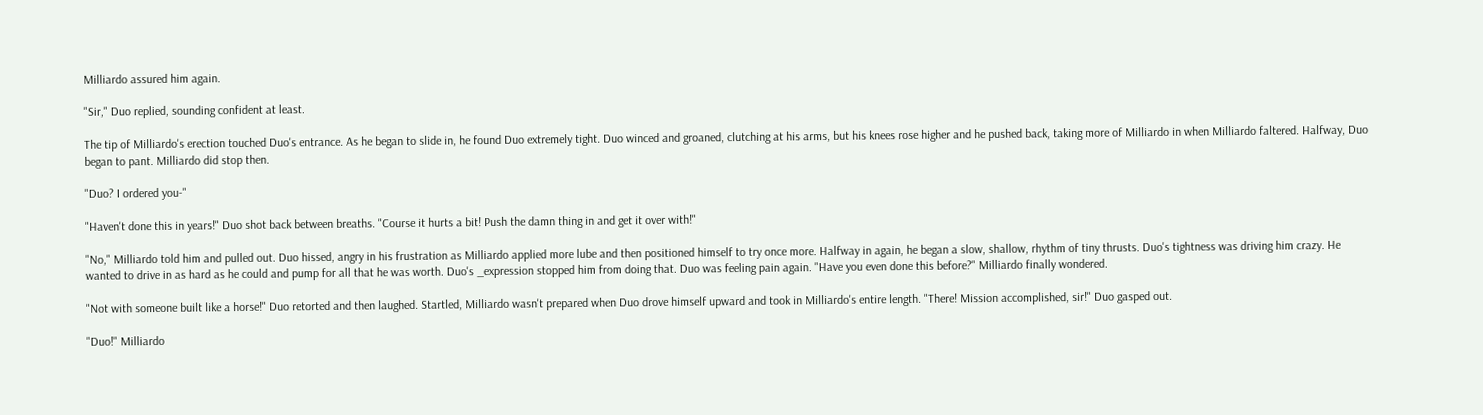Milliardo assured him again.

"Sir," Duo replied, sounding confident at least.

The tip of Milliardo's erection touched Duo's entrance. As he began to slide in, he found Duo extremely tight. Duo winced and groaned, clutching at his arms, but his knees rose higher and he pushed back, taking more of Milliardo in when Milliardo faltered. Halfway, Duo began to pant. Milliardo did stop then.

"Duo? I ordered you-"

"Haven't done this in years!" Duo shot back between breaths. "Course it hurts a bit! Push the damn thing in and get it over with!"

"No," Milliardo told him and pulled out. Duo hissed, angry in his frustration as Milliardo applied more lube and then positioned himself to try once more. Halfway in again, he began a slow, shallow, rhythm of tiny thrusts. Duo's tightness was driving him crazy. He wanted to drive in as hard as he could and pump for all that he was worth. Duo's _expression stopped him from doing that. Duo was feeling pain again. "Have you even done this before?" Milliardo finally wondered.

"Not with someone built like a horse!" Duo retorted and then laughed. Startled, Milliardo wasn't prepared when Duo drove himself upward and took in Milliardo's entire length. "There! Mission accomplished, sir!" Duo gasped out.

"Duo!" Milliardo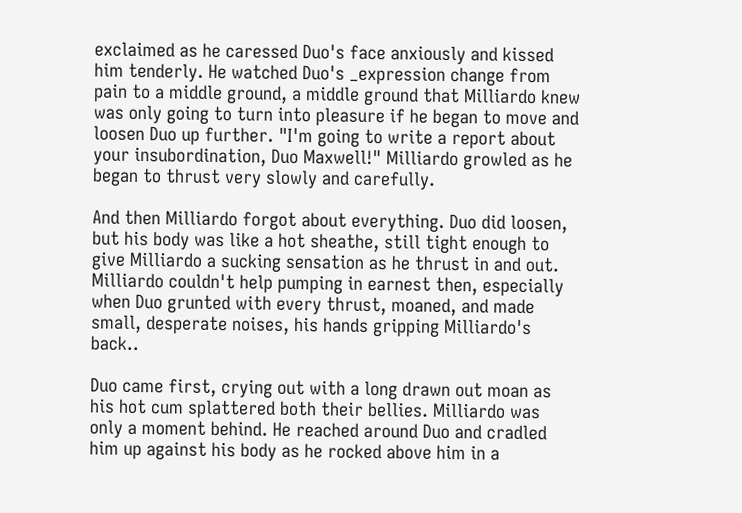exclaimed as he caressed Duo's face anxiously and kissed him tenderly. He watched Duo's _expression change from pain to a middle ground, a middle ground that Milliardo knew was only going to turn into pleasure if he began to move and loosen Duo up further. "I'm going to write a report about your insubordination, Duo Maxwell!" Milliardo growled as he began to thrust very slowly and carefully.

And then Milliardo forgot about everything. Duo did loosen, but his body was like a hot sheathe, still tight enough to give Milliardo a sucking sensation as he thrust in and out. Milliardo couldn't help pumping in earnest then, especially when Duo grunted with every thrust, moaned, and made small, desperate noises, his hands gripping Milliardo's back..

Duo came first, crying out with a long drawn out moan as his hot cum splattered both their bellies. Milliardo was only a moment behind. He reached around Duo and cradled him up against his body as he rocked above him in a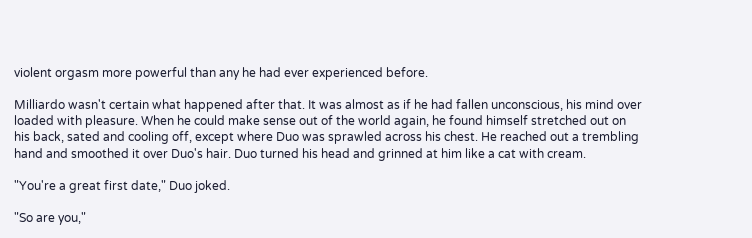violent orgasm more powerful than any he had ever experienced before.

Milliardo wasn't certain what happened after that. It was almost as if he had fallen unconscious, his mind over loaded with pleasure. When he could make sense out of the world again, he found himself stretched out on his back, sated and cooling off, except where Duo was sprawled across his chest. He reached out a trembling hand and smoothed it over Duo's hair. Duo turned his head and grinned at him like a cat with cream.

"You're a great first date," Duo joked.

"So are you,"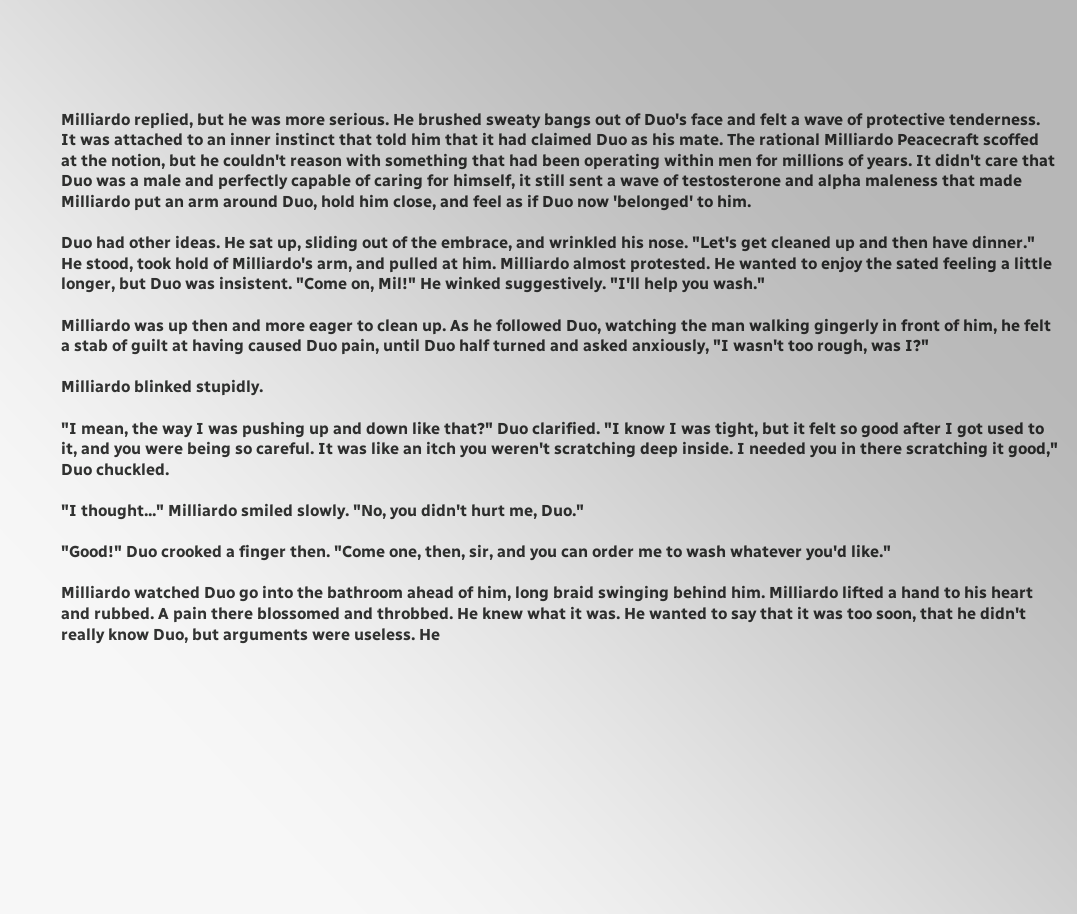Milliardo replied, but he was more serious. He brushed sweaty bangs out of Duo's face and felt a wave of protective tenderness. It was attached to an inner instinct that told him that it had claimed Duo as his mate. The rational Milliardo Peacecraft scoffed at the notion, but he couldn't reason with something that had been operating within men for millions of years. It didn't care that Duo was a male and perfectly capable of caring for himself, it still sent a wave of testosterone and alpha maleness that made Milliardo put an arm around Duo, hold him close, and feel as if Duo now 'belonged' to him.

Duo had other ideas. He sat up, sliding out of the embrace, and wrinkled his nose. "Let's get cleaned up and then have dinner." He stood, took hold of Milliardo's arm, and pulled at him. Milliardo almost protested. He wanted to enjoy the sated feeling a little longer, but Duo was insistent. "Come on, Mil!" He winked suggestively. "I'll help you wash."

Milliardo was up then and more eager to clean up. As he followed Duo, watching the man walking gingerly in front of him, he felt a stab of guilt at having caused Duo pain, until Duo half turned and asked anxiously, "I wasn't too rough, was I?"

Milliardo blinked stupidly.

"I mean, the way I was pushing up and down like that?" Duo clarified. "I know I was tight, but it felt so good after I got used to it, and you were being so careful. It was like an itch you weren't scratching deep inside. I needed you in there scratching it good," Duo chuckled.

"I thought..." Milliardo smiled slowly. "No, you didn't hurt me, Duo."

"Good!" Duo crooked a finger then. "Come one, then, sir, and you can order me to wash whatever you'd like."

Milliardo watched Duo go into the bathroom ahead of him, long braid swinging behind him. Milliardo lifted a hand to his heart and rubbed. A pain there blossomed and throbbed. He knew what it was. He wanted to say that it was too soon, that he didn't really know Duo, but arguments were useless. He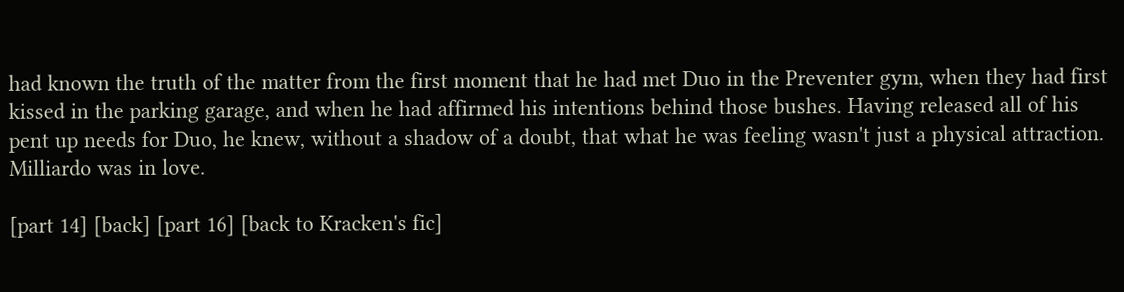had known the truth of the matter from the first moment that he had met Duo in the Preventer gym, when they had first kissed in the parking garage, and when he had affirmed his intentions behind those bushes. Having released all of his pent up needs for Duo, he knew, without a shadow of a doubt, that what he was feeling wasn't just a physical attraction. Milliardo was in love.

[part 14] [back] [part 16] [back to Kracken's fic]